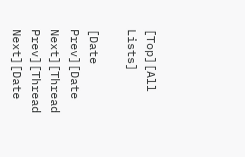[Top][All Lists]

[Date Prev][Date Next][Thread Prev][Thread Next][Date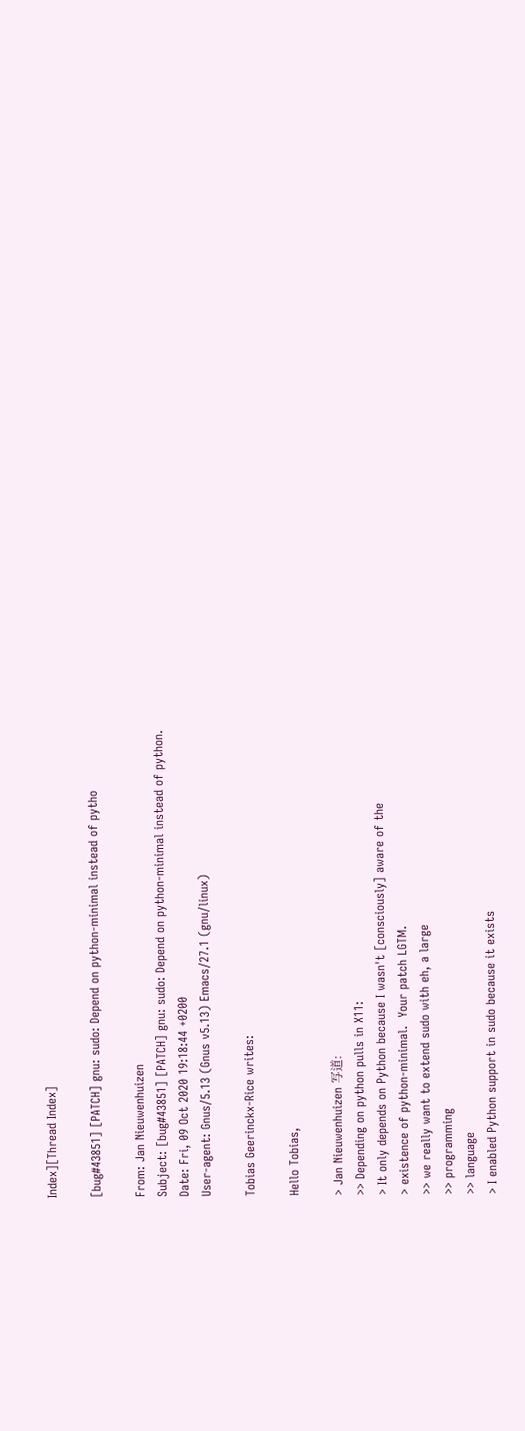Index][Thread Index]

[bug#43851] [PATCH] gnu: sudo: Depend on python-minimal instead of pytho

From: Jan Nieuwenhuizen
Subject: [bug#43851] [PATCH] gnu: sudo: Depend on python-minimal instead of python.
Date: Fri, 09 Oct 2020 19:18:44 +0200
User-agent: Gnus/5.13 (Gnus v5.13) Emacs/27.1 (gnu/linux)

Tobias Geerinckx-Rice writes:

Hello Tobias,

> Jan Nieuwenhuizen 写道:
>> Depending on python pulls in X11:
> It only depends on Python because I wasn't [consciously] aware of the
> existence of python-minimal.  Your patch LGTM.
>> we really want to extend sudo with eh, a large
>> programming
>> language
> I enabled Python support in sudo because it exists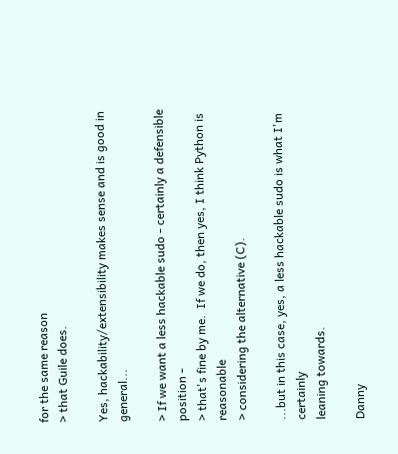for the same reason
> that Guile does.

Yes, hackability/extensibility makes sense and is good in general...

> If we want a less hackable sudo - certainly a defensible position -
> that's fine by me.  If we do, then yes, I think Python is reasonable
> considering the alternative (C).

...but in this case, yes, a less hackable sudo is what I'm certainly
leaning towards.

Danny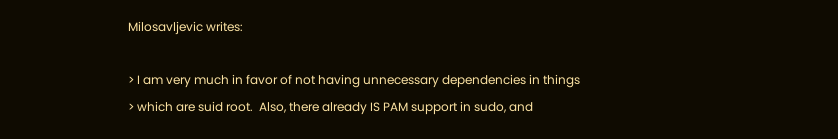Milosavljevic writes:

> I am very much in favor of not having unnecessary dependencies in things
> which are suid root.  Also, there already IS PAM support in sudo, and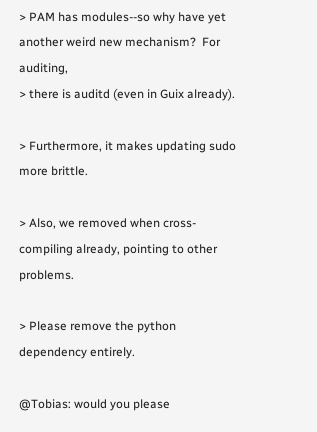> PAM has modules--so why have yet another weird new mechanism?  For auditing,
> there is auditd (even in Guix already).

> Furthermore, it makes updating sudo more brittle.

> Also, we removed when cross-compiling already, pointing to other problems.

> Please remove the python dependency entirely.

@Tobias: would you please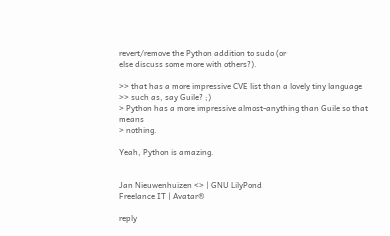revert/remove the Python addition to sudo (or
else discuss some more with others?).

>> that has a more impressive CVE list than a lovely tiny language
>> such as, say Guile? ;)
> Python has a more impressive almost-anything than Guile so that means
> nothing.

Yeah, Python is amazing.


Jan Nieuwenhuizen <> | GNU LilyPond
Freelance IT | Avatar®

reply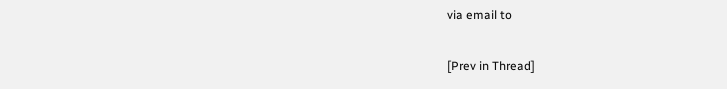via email to

[Prev in Thread]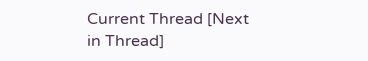Current Thread [Next in Thread]